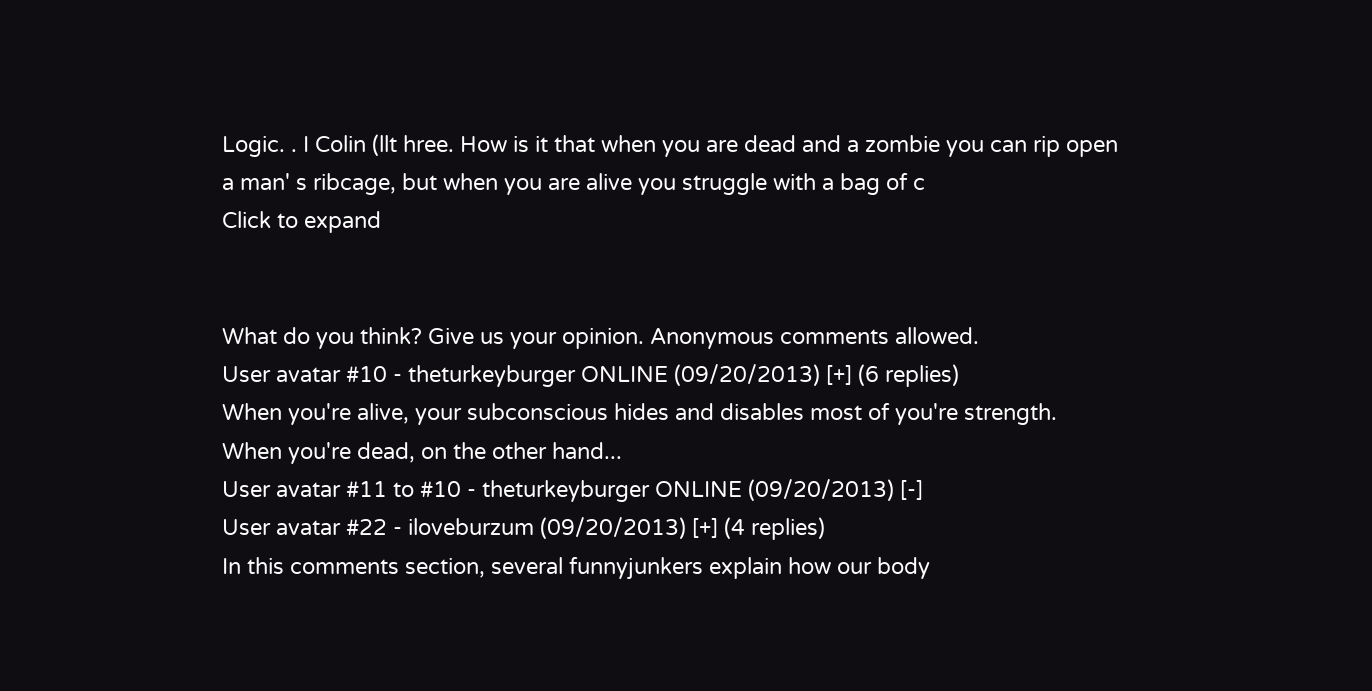Logic. . I Colin (llt hree. How is it that when you are dead and a zombie you can rip open a man' s ribcage, but when you are alive you struggle with a bag of c
Click to expand


What do you think? Give us your opinion. Anonymous comments allowed.
User avatar #10 - theturkeyburger ONLINE (09/20/2013) [+] (6 replies)
When you're alive, your subconscious hides and disables most of you're strength. When you're dead, on the other hand...
User avatar #11 to #10 - theturkeyburger ONLINE (09/20/2013) [-]
User avatar #22 - iloveburzum (09/20/2013) [+] (4 replies)
In this comments section, several funnyjunkers explain how our body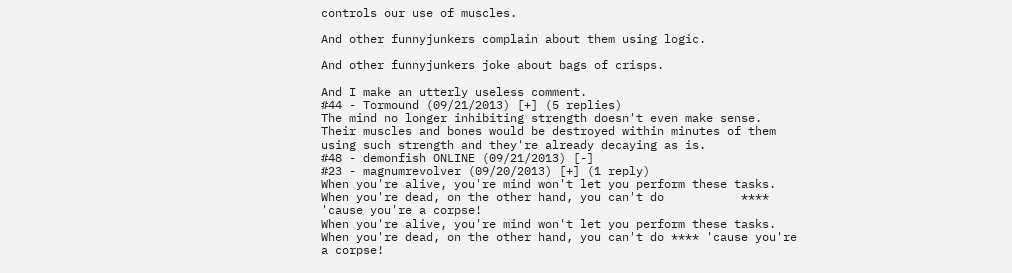controls our use of muscles.

And other funnyjunkers complain about them using logic.

And other funnyjunkers joke about bags of crisps.

And I make an utterly useless comment.
#44 - Tormound (09/21/2013) [+] (5 replies)
The mind no longer inhibiting strength doesn't even make sense. Their muscles and bones would be destroyed within minutes of them using such strength and they're already decaying as is.
#48 - demonfish ONLINE (09/21/2013) [-]
#23 - magnumrevolver (09/20/2013) [+] (1 reply)
When you're alive, you're mind won't let you perform these tasks.
When you're dead, on the other hand, you can't do           ****         'cause you're a corpse!
When you're alive, you're mind won't let you perform these tasks.
When you're dead, on the other hand, you can't do **** 'cause you're a corpse!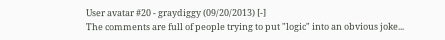User avatar #20 - graydiggy (09/20/2013) [-]
The comments are full of people trying to put "logic" into an obvious joke...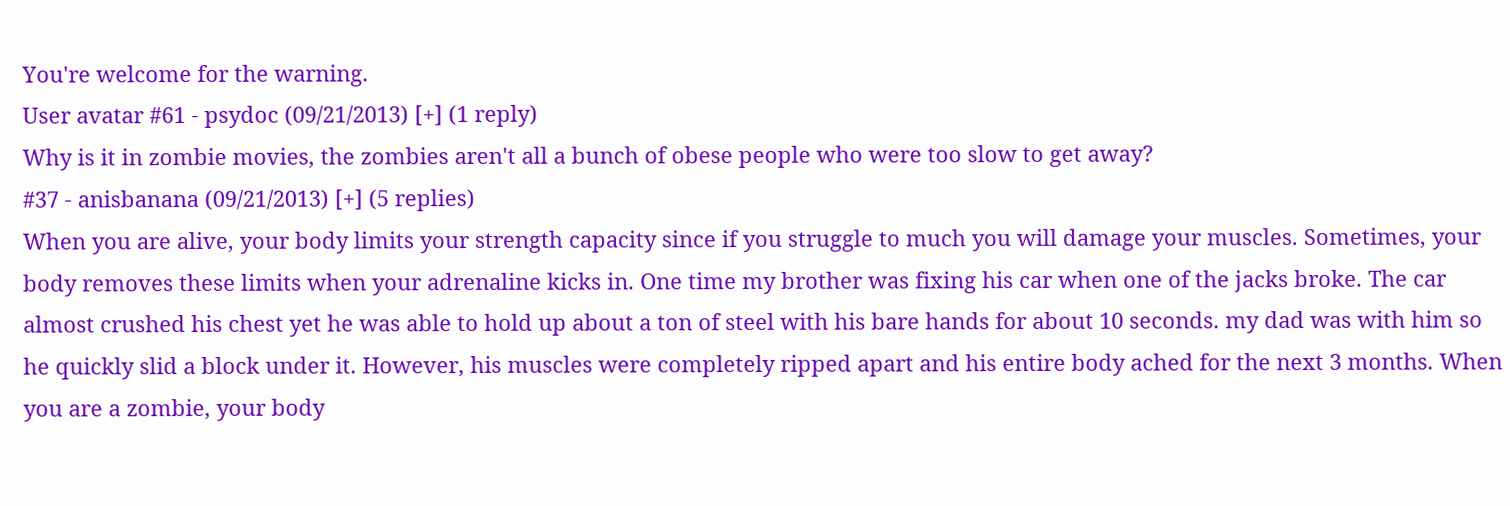You're welcome for the warning.
User avatar #61 - psydoc (09/21/2013) [+] (1 reply)
Why is it in zombie movies, the zombies aren't all a bunch of obese people who were too slow to get away?
#37 - anisbanana (09/21/2013) [+] (5 replies)
When you are alive, your body limits your strength capacity since if you struggle to much you will damage your muscles. Sometimes, your body removes these limits when your adrenaline kicks in. One time my brother was fixing his car when one of the jacks broke. The car almost crushed his chest yet he was able to hold up about a ton of steel with his bare hands for about 10 seconds. my dad was with him so he quickly slid a block under it. However, his muscles were completely ripped apart and his entire body ached for the next 3 months. When you are a zombie, your body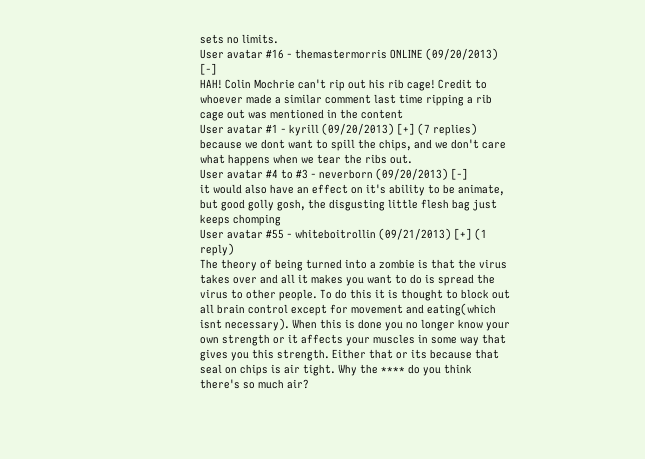sets no limits.
User avatar #16 - themastermorris ONLINE (09/20/2013) [-]
HAH! Colin Mochrie can't rip out his rib cage! Credit to whoever made a similar comment last time ripping a rib cage out was mentioned in the content
User avatar #1 - kyrill (09/20/2013) [+] (7 replies)
because we dont want to spill the chips, and we don't care what happens when we tear the ribs out.
User avatar #4 to #3 - neverborn (09/20/2013) [-]
it would also have an effect on it's ability to be animate, but good golly gosh, the disgusting little flesh bag just keeps chomping
User avatar #55 - whiteboitrollin (09/21/2013) [+] (1 reply)
The theory of being turned into a zombie is that the virus takes over and all it makes you want to do is spread the virus to other people. To do this it is thought to block out all brain control except for movement and eating(which isnt necessary). When this is done you no longer know your own strength or it affects your muscles in some way that gives you this strength. Either that or its because that seal on chips is air tight. Why the **** do you think there's so much air?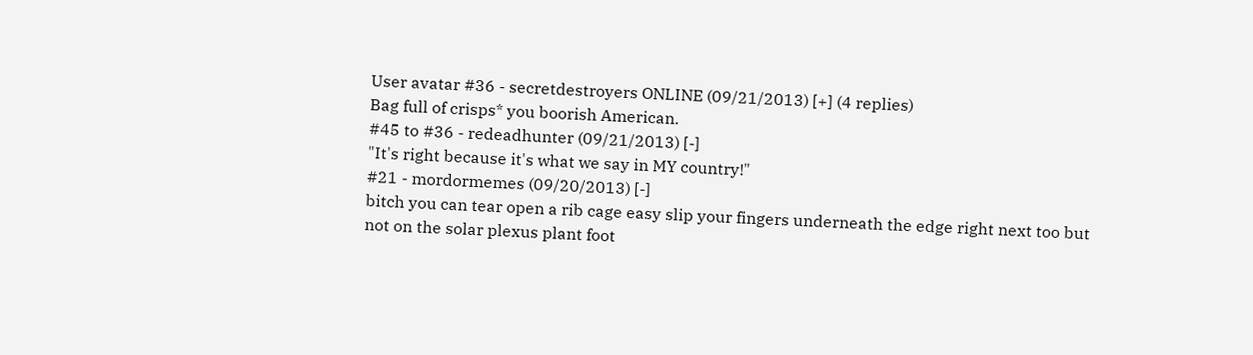User avatar #36 - secretdestroyers ONLINE (09/21/2013) [+] (4 replies)
Bag full of crisps* you boorish American.
#45 to #36 - redeadhunter (09/21/2013) [-]
"It's right because it's what we say in MY country!"
#21 - mordormemes (09/20/2013) [-]
bitch you can tear open a rib cage easy slip your fingers underneath the edge right next too but not on the solar plexus plant foot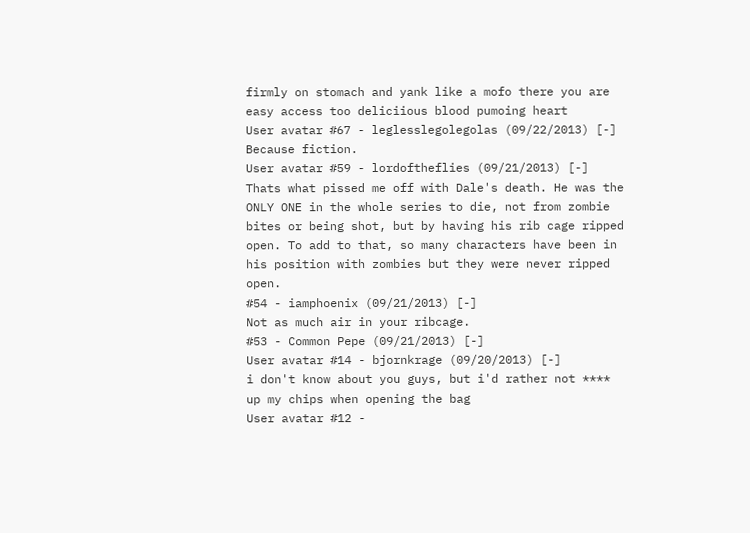firmly on stomach and yank like a mofo there you are easy access too deliciious blood pumoing heart
User avatar #67 - leglesslegolegolas (09/22/2013) [-]
Because fiction.
User avatar #59 - lordoftheflies (09/21/2013) [-]
Thats what pissed me off with Dale's death. He was the ONLY ONE in the whole series to die, not from zombie bites or being shot, but by having his rib cage ripped open. To add to that, so many characters have been in his position with zombies but they were never ripped open.
#54 - iamphoenix (09/21/2013) [-]
Not as much air in your ribcage.
#53 - Common Pepe (09/21/2013) [-]
User avatar #14 - bjornkrage (09/20/2013) [-]
i don't know about you guys, but i'd rather not **** up my chips when opening the bag
User avatar #12 -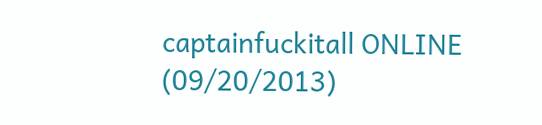captainfuckitall ONLINE (09/20/2013)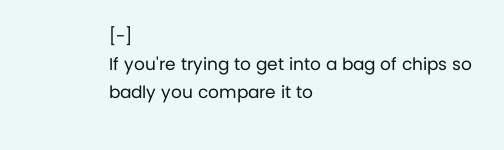[-]
If you're trying to get into a bag of chips so badly you compare it to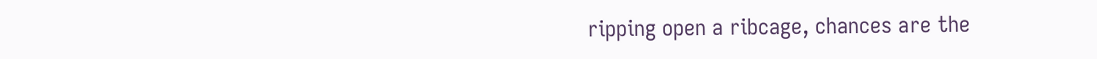ripping open a ribcage, chances are the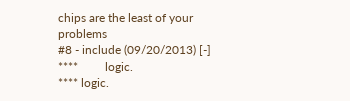chips are the least of your problems
#8 - include (09/20/2013) [-]
****         logic.
**** logic.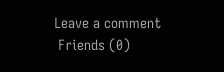Leave a comment
 Friends (0)